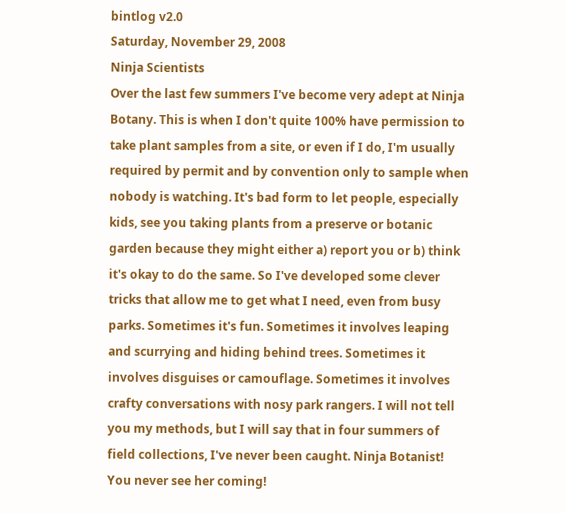bintlog v2.0
Saturday, November 29, 2008
Ninja Scientists
Over the last few summers I've become very adept at Ninja Botany. This is when I don't quite 100% have permission to take plant samples from a site, or even if I do, I'm usually required by permit and by convention only to sample when nobody is watching. It's bad form to let people, especially kids, see you taking plants from a preserve or botanic garden because they might either a) report you or b) think it's okay to do the same. So I've developed some clever tricks that allow me to get what I need, even from busy parks. Sometimes it's fun. Sometimes it involves leaping and scurrying and hiding behind trees. Sometimes it involves disguises or camouflage. Sometimes it involves crafty conversations with nosy park rangers. I will not tell you my methods, but I will say that in four summers of field collections, I've never been caught. Ninja Botanist! You never see her coming!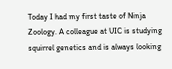Today I had my first taste of Ninja Zoology. A colleague at UIC is studying squirrel genetics and is always looking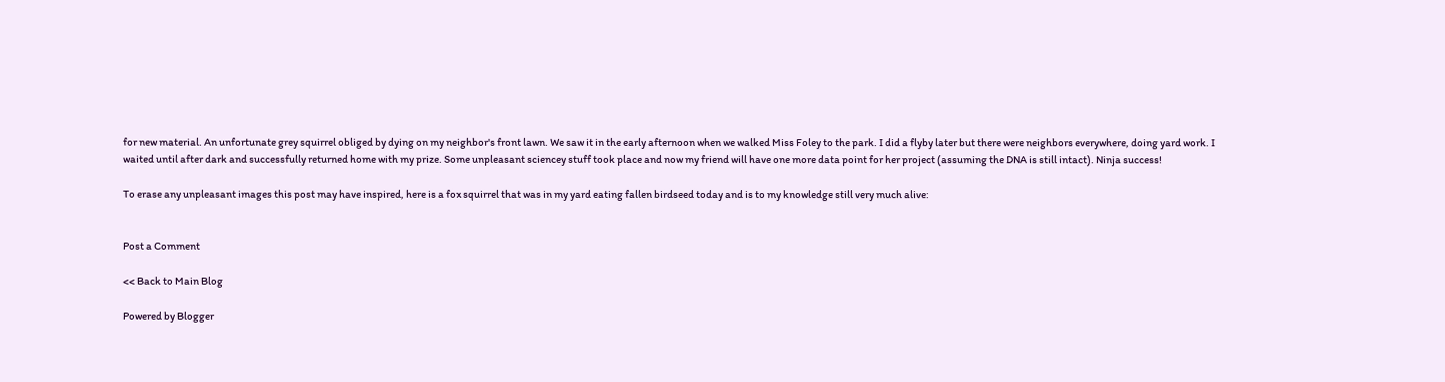for new material. An unfortunate grey squirrel obliged by dying on my neighbor's front lawn. We saw it in the early afternoon when we walked Miss Foley to the park. I did a flyby later but there were neighbors everywhere, doing yard work. I waited until after dark and successfully returned home with my prize. Some unpleasant sciencey stuff took place and now my friend will have one more data point for her project (assuming the DNA is still intact). Ninja success!

To erase any unpleasant images this post may have inspired, here is a fox squirrel that was in my yard eating fallen birdseed today and is to my knowledge still very much alive:


Post a Comment

<< Back to Main Blog

Powered by Blogger